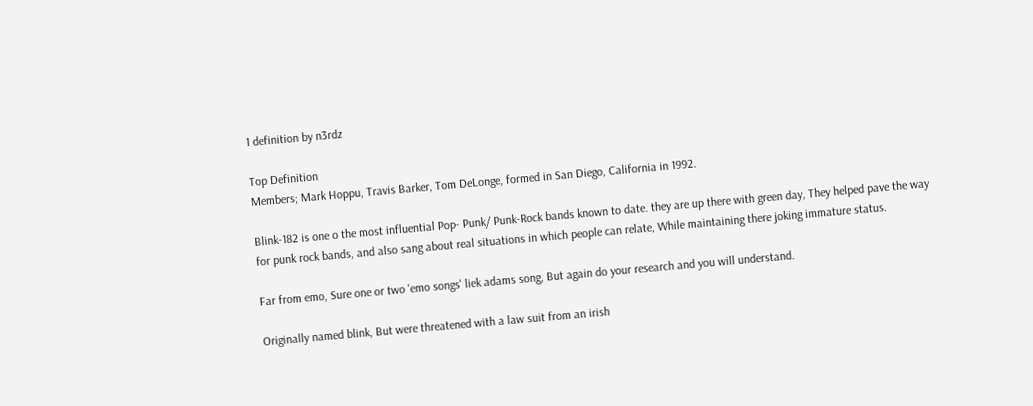1 definition by n3rdz

Top Definition
Members; Mark Hoppu, Travis Barker, Tom DeLonge, formed in San Diego, California in 1992.

Blink-182 is one o the most influential Pop- Punk/ Punk-Rock bands known to date. they are up there with green day, They helped pave the way for punk rock bands, and also sang about real situations in which people can relate, While maintaining there joking immature status.

Far from emo, Sure one or two 'emo songs' liek adams song, But again do your research and you will understand.

Originally named blink, But were threatened with a law suit from an irish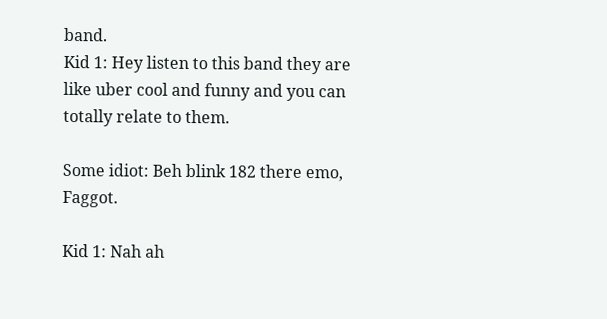band.
Kid 1: Hey listen to this band they are like uber cool and funny and you can totally relate to them.

Some idiot: Beh blink 182 there emo, Faggot.

Kid 1: Nah ah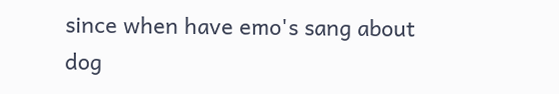since when have emo's sang about dog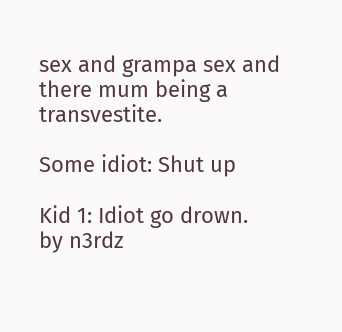sex and grampa sex and there mum being a transvestite.

Some idiot: Shut up

Kid 1: Idiot go drown.
by n3rdz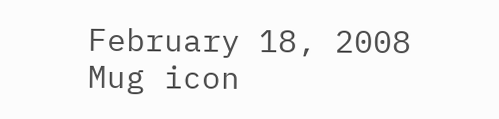February 18, 2008
Mug icon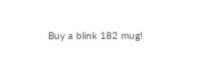Buy a blink 182 mug!